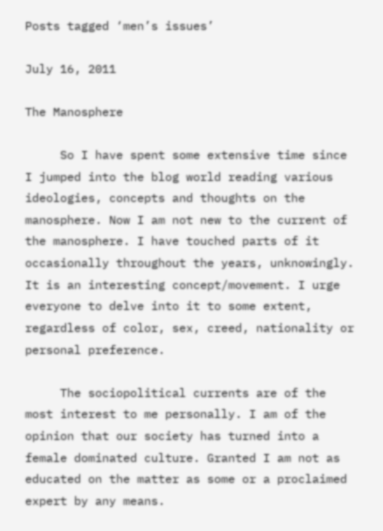Posts tagged ‘men’s issues’

July 16, 2011

The Manosphere

     So I have spent some extensive time since I jumped into the blog world reading various ideologies, concepts and thoughts on the manosphere. Now I am not new to the current of the manosphere. I have touched parts of it occasionally throughout the years, unknowingly. It is an interesting concept/movement. I urge everyone to delve into it to some extent, regardless of color, sex, creed, nationality or personal preference.

     The sociopolitical currents are of the most interest to me personally. I am of the opinion that our society has turned into a female dominated culture. Granted I am not as educated on the matter as some or a proclaimed expert by any means.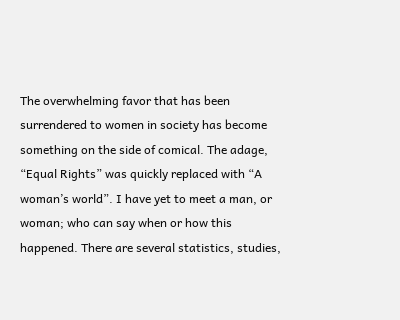The overwhelming favor that has been surrendered to women in society has become something on the side of comical. The adage, “Equal Rights” was quickly replaced with “A woman’s world”. I have yet to meet a man, or woman; who can say when or how this happened. There are several statistics, studies,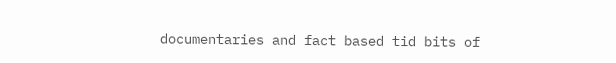documentaries and fact based tid bits of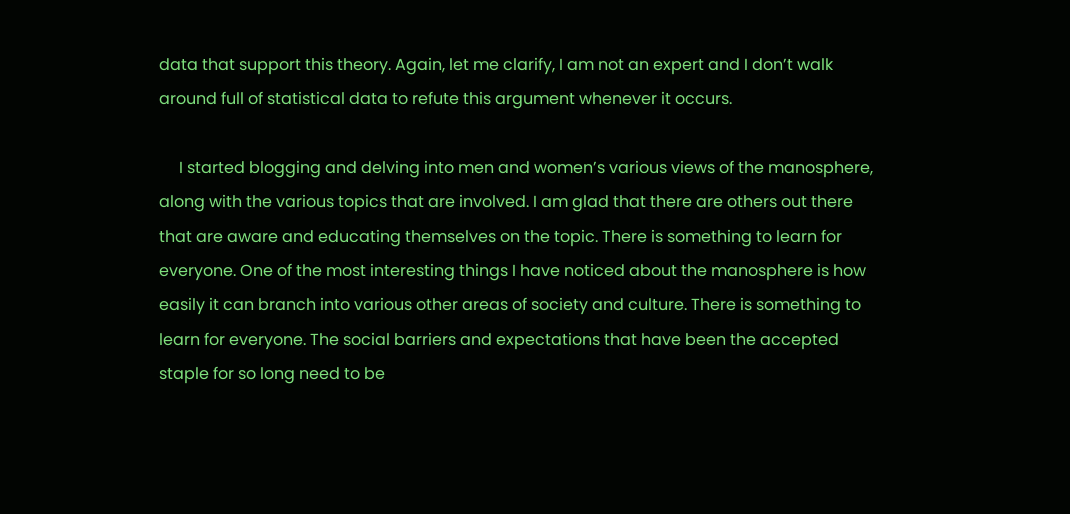data that support this theory. Again, let me clarify, I am not an expert and I don’t walk around full of statistical data to refute this argument whenever it occurs.

     I started blogging and delving into men and women’s various views of the manosphere, along with the various topics that are involved. I am glad that there are others out there that are aware and educating themselves on the topic. There is something to learn for everyone. One of the most interesting things I have noticed about the manosphere is how easily it can branch into various other areas of society and culture. There is something to learn for everyone. The social barriers and expectations that have been the accepted staple for so long need to be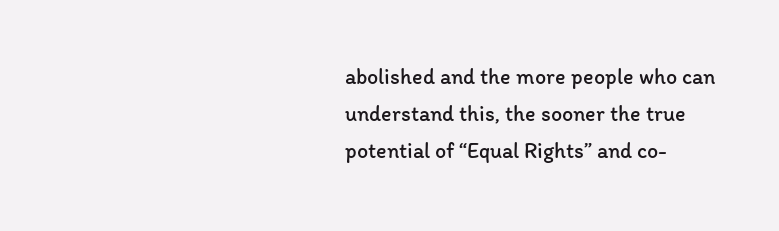abolished and the more people who can understand this, the sooner the true potential of “Equal Rights” and co-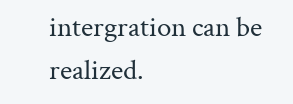intergration can be realized.